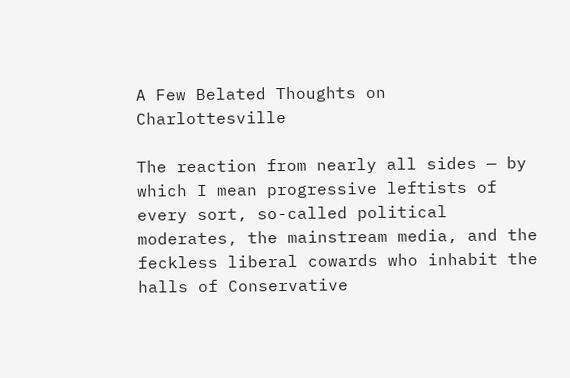A Few Belated Thoughts on Charlottesville

The reaction from nearly all sides — by which I mean progressive leftists of every sort, so-called political moderates, the mainstream media, and the feckless liberal cowards who inhabit the halls of Conservative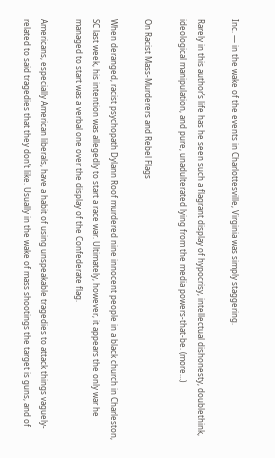Inc. — in the wake of the events in Charlottesville, Virginia was simply staggering.

Rarely in this author’s life has he seen such a flagrant display of hypocrisy, intellectual dishonesty, doublethink, ideological manipulation, and pure, unadulterated lying from the media powers-that-be. (more…)

On Racist Mass-Murderers and Rebel Flags

When deranged, racist psychopath Dylann Roof murdered nine innocent people in a black church in Charleston, SC last week, his intention was allegedly to start a race war. Ultimately, however, it appears the only war he managed to start was a verbal one over the display of the Confederate flag.

Americans, especially American liberals, have a habit of using unspeakable tragedies to attack things vaguely-related to said tragedies that they don’t like. Usually in the wake of mass shootings the target is guns, and of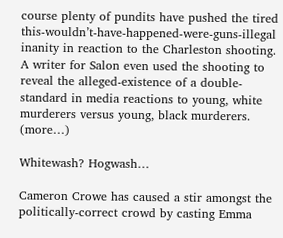course plenty of pundits have pushed the tired this-wouldn’t-have-happened-were-guns-illegal inanity in reaction to the Charleston shooting. A writer for Salon even used the shooting to reveal the alleged-existence of a double-standard in media reactions to young, white murderers versus young, black murderers. (more…)

Whitewash? Hogwash…

Cameron Crowe has caused a stir amongst the politically-correct crowd by casting Emma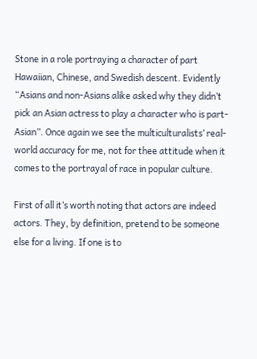Stone in a role portraying a character of part Hawaiian, Chinese, and Swedish descent. Evidently “Asians and non-Asians alike asked why they didn’t pick an Asian actress to play a character who is part-Asian”. Once again we see the multiculturalists’ real-world accuracy for me, not for thee attitude when it comes to the portrayal of race in popular culture.

First of all it’s worth noting that actors are indeed actors. They, by definition, pretend to be someone else for a living. If one is to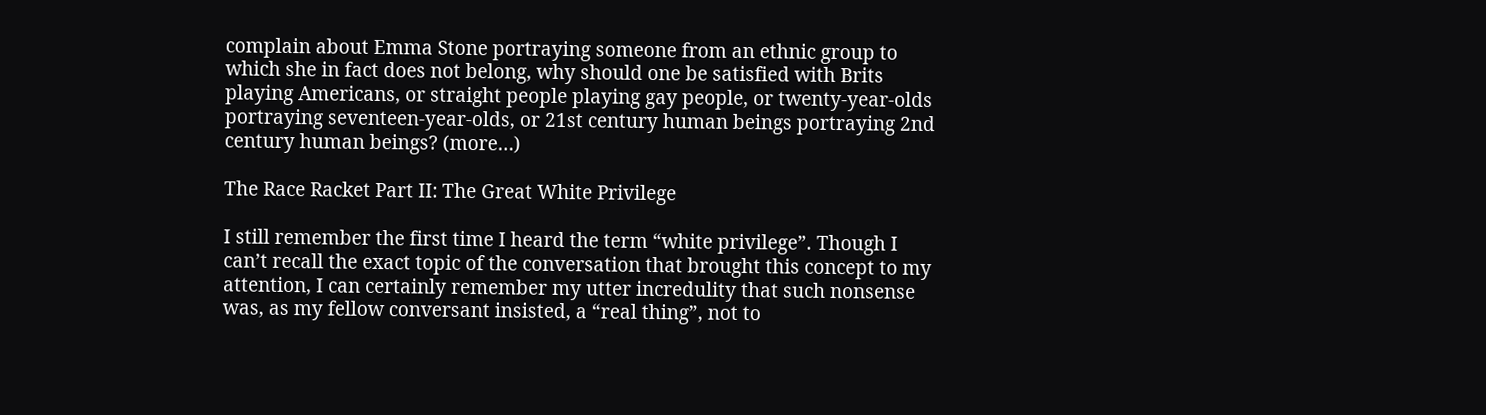complain about Emma Stone portraying someone from an ethnic group to which she in fact does not belong, why should one be satisfied with Brits playing Americans, or straight people playing gay people, or twenty-year-olds portraying seventeen-year-olds, or 21st century human beings portraying 2nd century human beings? (more…)

The Race Racket Part II: The Great White Privilege

I still remember the first time I heard the term “white privilege”. Though I can’t recall the exact topic of the conversation that brought this concept to my attention, I can certainly remember my utter incredulity that such nonsense was, as my fellow conversant insisted, a “real thing”, not to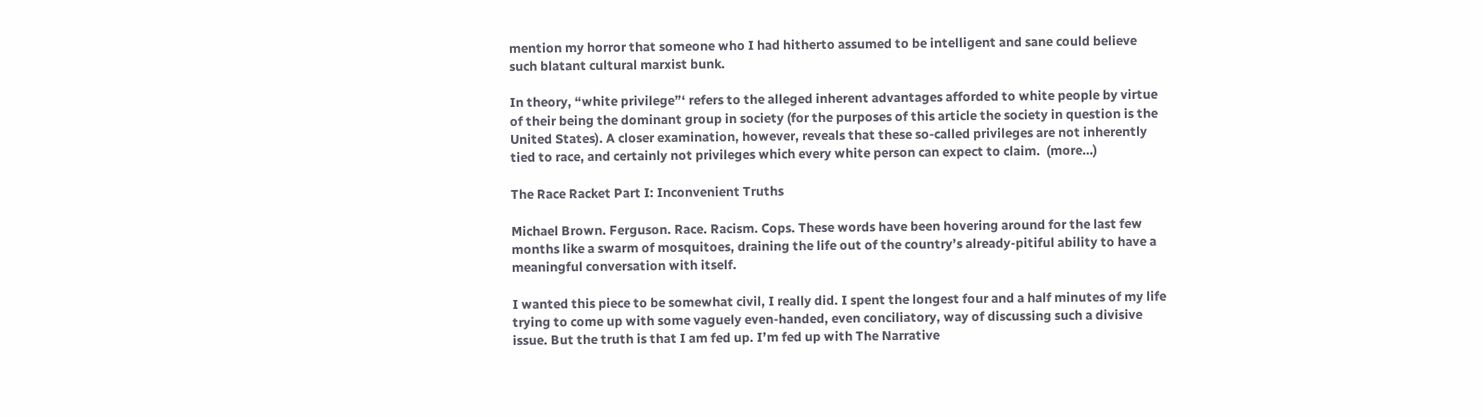mention my horror that someone who I had hitherto assumed to be intelligent and sane could believe such blatant cultural marxist bunk.

In theory, “white privilege”‘ refers to the alleged inherent advantages afforded to white people by virtue of their being the dominant group in society (for the purposes of this article the society in question is the United States). A closer examination, however, reveals that these so-called privileges are not inherently tied to race, and certainly not privileges which every white person can expect to claim.  (more…)

The Race Racket Part I: Inconvenient Truths

Michael Brown. Ferguson. Race. Racism. Cops. These words have been hovering around for the last few months like a swarm of mosquitoes, draining the life out of the country’s already-pitiful ability to have a meaningful conversation with itself.

I wanted this piece to be somewhat civil, I really did. I spent the longest four and a half minutes of my life trying to come up with some vaguely even-handed, even conciliatory, way of discussing such a divisive issue. But the truth is that I am fed up. I’m fed up with The Narrative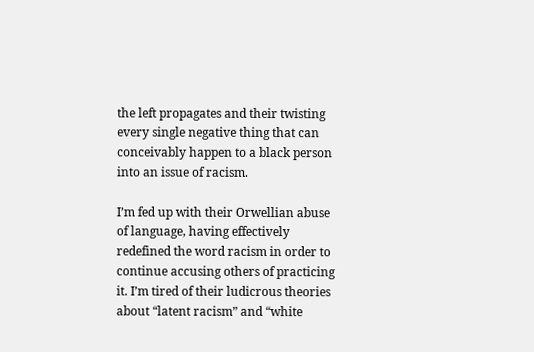the left propagates and their twisting every single negative thing that can conceivably happen to a black person into an issue of racism.

I’m fed up with their Orwellian abuse of language, having effectively redefined the word racism in order to continue accusing others of practicing it. I’m tired of their ludicrous theories about “latent racism” and “white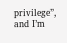privilege”, and I’m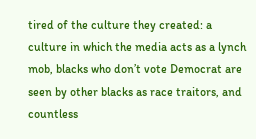tired of the culture they created: a culture in which the media acts as a lynch mob, blacks who don’t vote Democrat are seen by other blacks as race traitors, and countless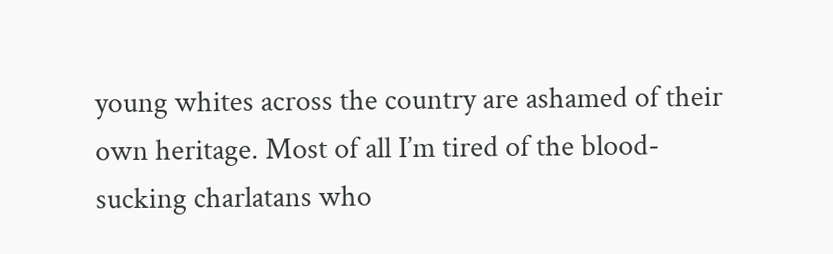young whites across the country are ashamed of their own heritage. Most of all I’m tired of the blood-sucking charlatans who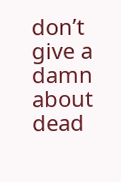don’t give a damn about dead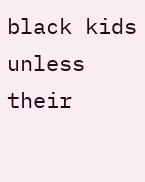black kids unless their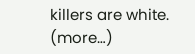killers are white. (more…)